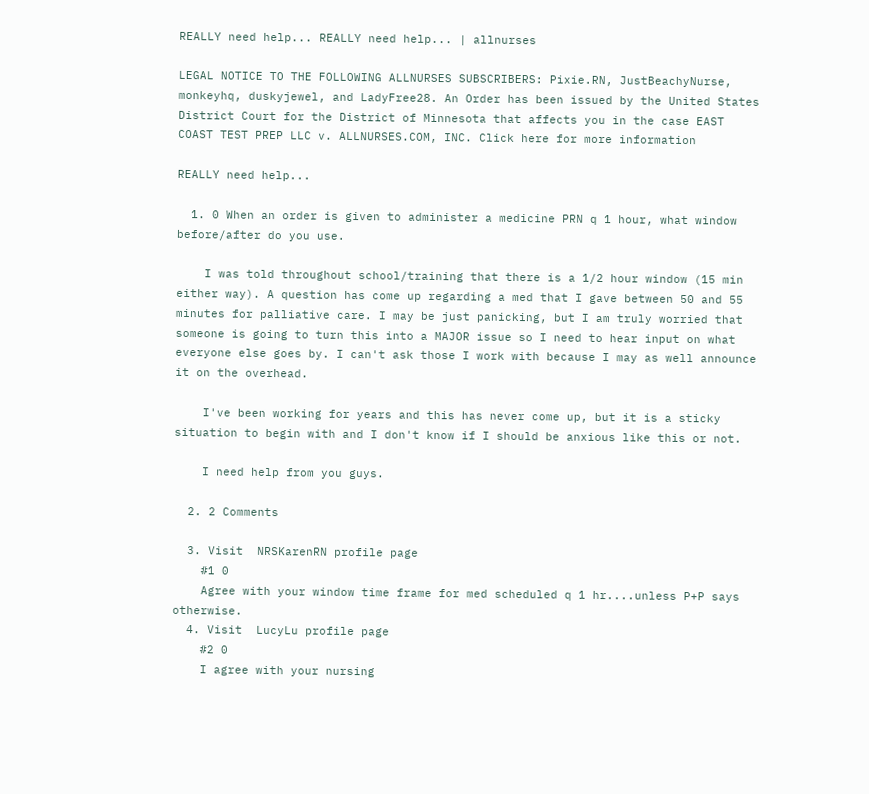REALLY need help... REALLY need help... | allnurses

LEGAL NOTICE TO THE FOLLOWING ALLNURSES SUBSCRIBERS: Pixie.RN, JustBeachyNurse, monkeyhq, duskyjewel, and LadyFree28. An Order has been issued by the United States District Court for the District of Minnesota that affects you in the case EAST COAST TEST PREP LLC v. ALLNURSES.COM, INC. Click here for more information

REALLY need help...

  1. 0 When an order is given to administer a medicine PRN q 1 hour, what window before/after do you use.

    I was told throughout school/training that there is a 1/2 hour window (15 min either way). A question has come up regarding a med that I gave between 50 and 55 minutes for palliative care. I may be just panicking, but I am truly worried that someone is going to turn this into a MAJOR issue so I need to hear input on what everyone else goes by. I can't ask those I work with because I may as well announce it on the overhead.

    I've been working for years and this has never come up, but it is a sticky situation to begin with and I don't know if I should be anxious like this or not.

    I need help from you guys.

  2. 2 Comments

  3. Visit  NRSKarenRN profile page
    #1 0
    Agree with your window time frame for med scheduled q 1 hr....unless P+P says otherwise.
  4. Visit  LucyLu profile page
    #2 0
    I agree with your nursing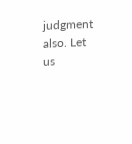judgment also. Let us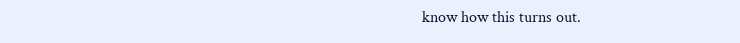know how this turns out.